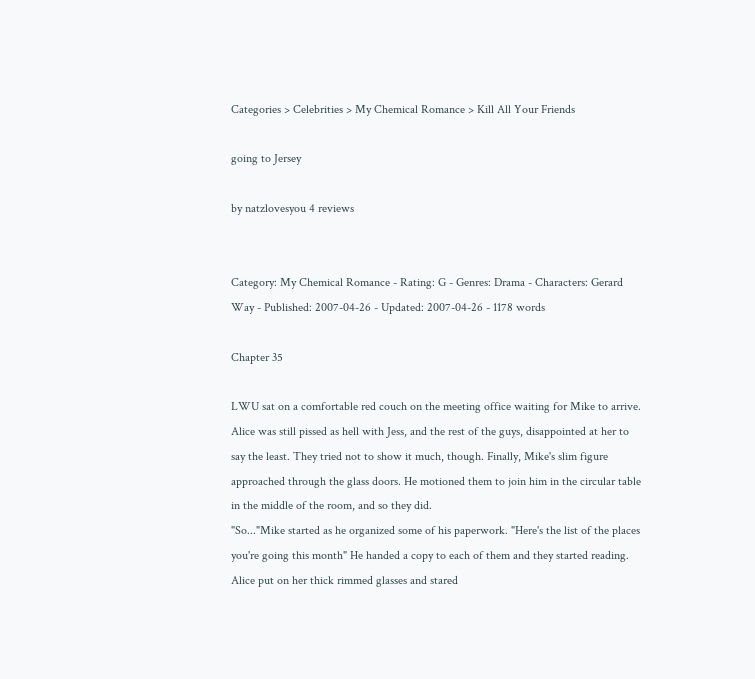Categories > Celebrities > My Chemical Romance > Kill All Your Friends

going to Jersey

by natzlovesyou 4 reviews


Category: My Chemical Romance - Rating: G - Genres: Drama - Characters: Gerard Way - Published: 2007-04-26 - Updated: 2007-04-26 - 1178 words

Chapter 35

LWU sat on a comfortable red couch on the meeting office waiting for Mike to arrive. Alice was still pissed as hell with Jess, and the rest of the guys, disappointed at her to say the least. They tried not to show it much, though. Finally, Mike's slim figure approached through the glass doors. He motioned them to join him in the circular table in the middle of the room, and so they did.
"So..."Mike started as he organized some of his paperwork. "Here's the list of the places you're going this month" He handed a copy to each of them and they started reading. Alice put on her thick rimmed glasses and stared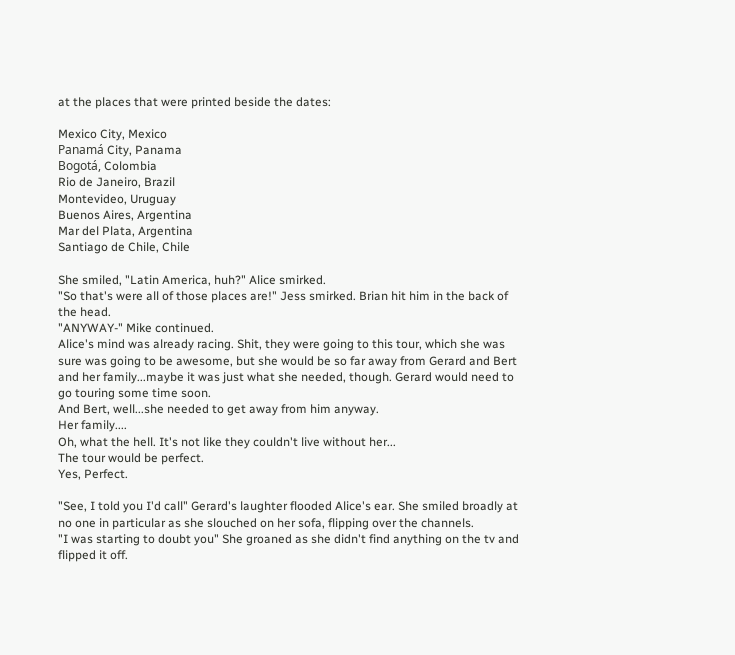at the places that were printed beside the dates:

Mexico City, Mexico
Panamá City, Panama
Bogotá, Colombia
Rio de Janeiro, Brazil
Montevideo, Uruguay
Buenos Aires, Argentina
Mar del Plata, Argentina
Santiago de Chile, Chile

She smiled, "Latin America, huh?" Alice smirked.
"So that's were all of those places are!" Jess smirked. Brian hit him in the back of the head.
"ANYWAY-" Mike continued.
Alice's mind was already racing. Shit, they were going to this tour, which she was sure was going to be awesome, but she would be so far away from Gerard and Bert and her family...maybe it was just what she needed, though. Gerard would need to go touring some time soon.
And Bert, well...she needed to get away from him anyway.
Her family....
Oh, what the hell. It's not like they couldn't live without her...
The tour would be perfect.
Yes, Perfect.

"See, I told you I'd call" Gerard's laughter flooded Alice's ear. She smiled broadly at no one in particular as she slouched on her sofa, flipping over the channels.
"I was starting to doubt you" She groaned as she didn't find anything on the tv and flipped it off.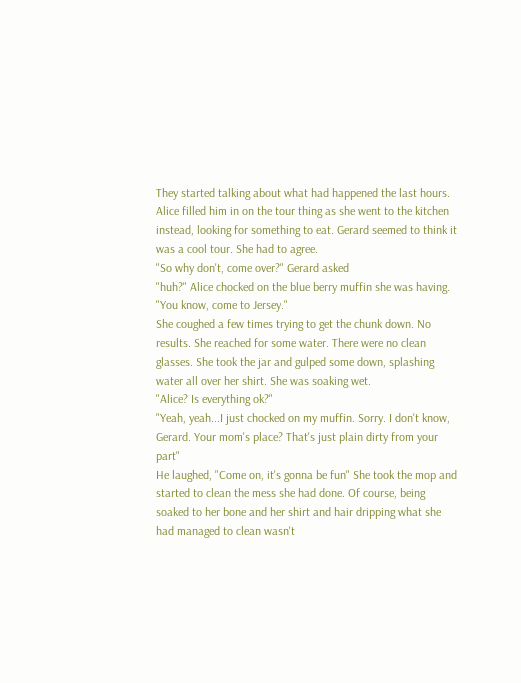They started talking about what had happened the last hours. Alice filled him in on the tour thing as she went to the kitchen instead, looking for something to eat. Gerard seemed to think it was a cool tour. She had to agree.
"So why don't, come over?" Gerard asked
"huh?" Alice chocked on the blue berry muffin she was having.
"You know, come to Jersey."
She coughed a few times trying to get the chunk down. No results. She reached for some water. There were no clean glasses. She took the jar and gulped some down, splashing water all over her shirt. She was soaking wet.
"Alice? Is everything ok?"
"Yeah, yeah...I just chocked on my muffin. Sorry. I don't know, Gerard. Your mom's place? That's just plain dirty from your part"
He laughed, "Come on, it's gonna be fun" She took the mop and started to clean the mess she had done. Of course, being soaked to her bone and her shirt and hair dripping what she had managed to clean wasn't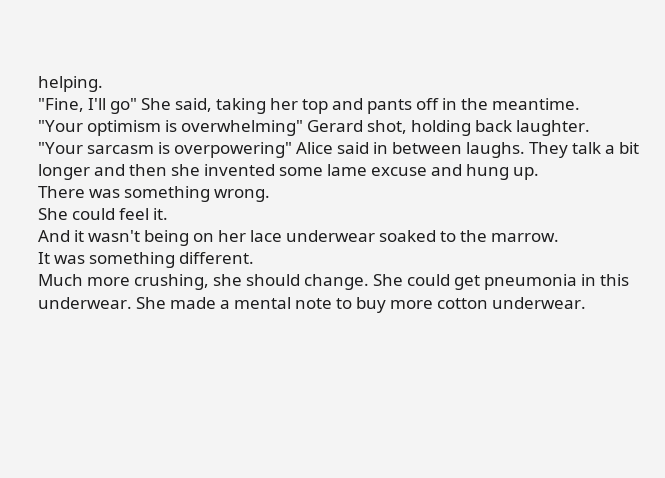helping.
"Fine, I'll go" She said, taking her top and pants off in the meantime.
"Your optimism is overwhelming" Gerard shot, holding back laughter.
"Your sarcasm is overpowering" Alice said in between laughs. They talk a bit longer and then she invented some lame excuse and hung up.
There was something wrong.
She could feel it.
And it wasn't being on her lace underwear soaked to the marrow.
It was something different.
Much more crushing, she should change. She could get pneumonia in this underwear. She made a mental note to buy more cotton underwear.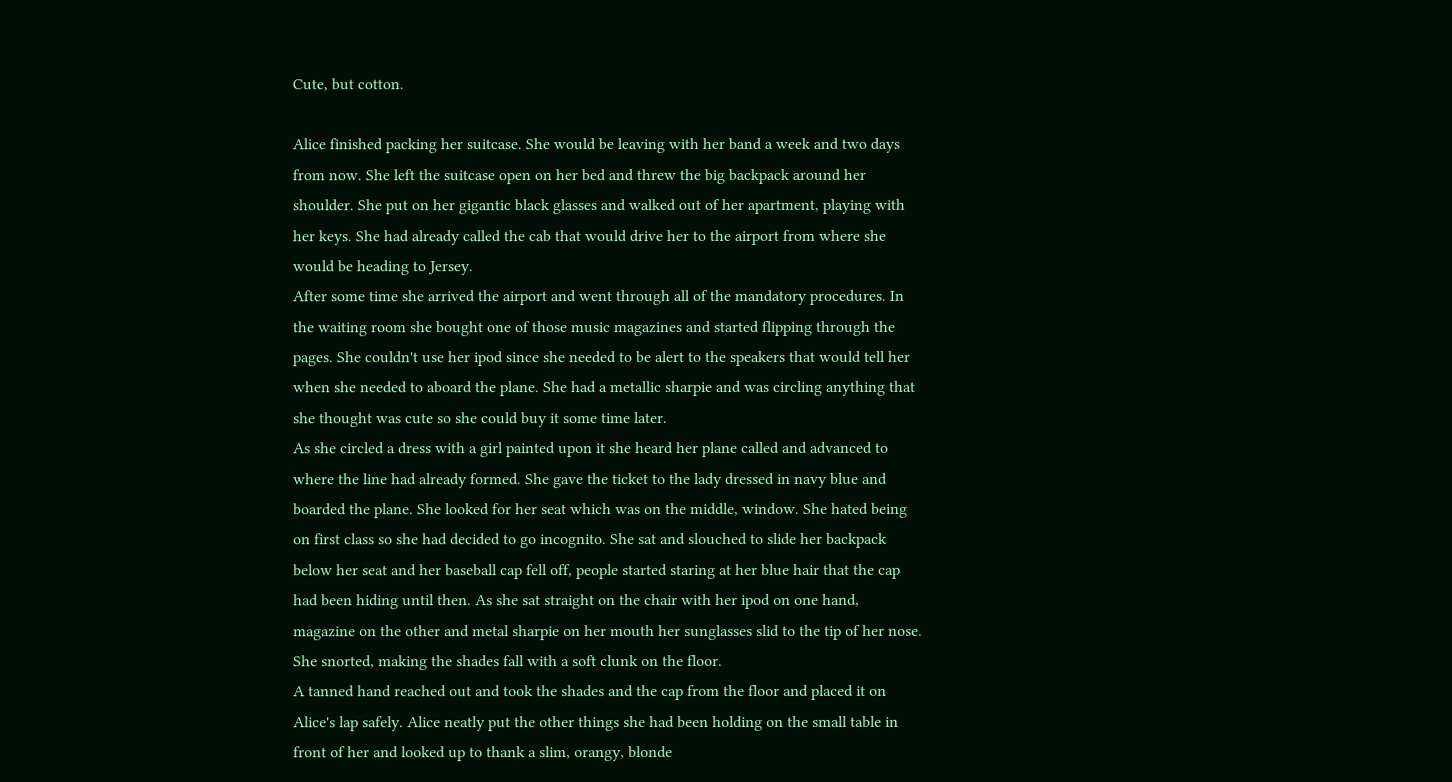Cute, but cotton.

Alice finished packing her suitcase. She would be leaving with her band a week and two days from now. She left the suitcase open on her bed and threw the big backpack around her shoulder. She put on her gigantic black glasses and walked out of her apartment, playing with her keys. She had already called the cab that would drive her to the airport from where she would be heading to Jersey.
After some time she arrived the airport and went through all of the mandatory procedures. In the waiting room she bought one of those music magazines and started flipping through the pages. She couldn't use her ipod since she needed to be alert to the speakers that would tell her when she needed to aboard the plane. She had a metallic sharpie and was circling anything that she thought was cute so she could buy it some time later.
As she circled a dress with a girl painted upon it she heard her plane called and advanced to where the line had already formed. She gave the ticket to the lady dressed in navy blue and boarded the plane. She looked for her seat which was on the middle, window. She hated being on first class so she had decided to go incognito. She sat and slouched to slide her backpack below her seat and her baseball cap fell off, people started staring at her blue hair that the cap had been hiding until then. As she sat straight on the chair with her ipod on one hand, magazine on the other and metal sharpie on her mouth her sunglasses slid to the tip of her nose. She snorted, making the shades fall with a soft clunk on the floor.
A tanned hand reached out and took the shades and the cap from the floor and placed it on Alice's lap safely. Alice neatly put the other things she had been holding on the small table in front of her and looked up to thank a slim, orangy, blonde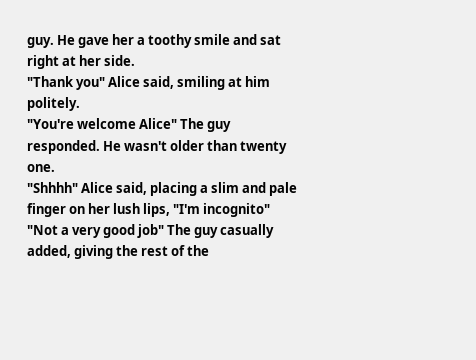guy. He gave her a toothy smile and sat right at her side.
"Thank you" Alice said, smiling at him politely.
"You're welcome Alice" The guy responded. He wasn't older than twenty one.
"Shhhh" Alice said, placing a slim and pale finger on her lush lips, "I'm incognito"
"Not a very good job" The guy casually added, giving the rest of the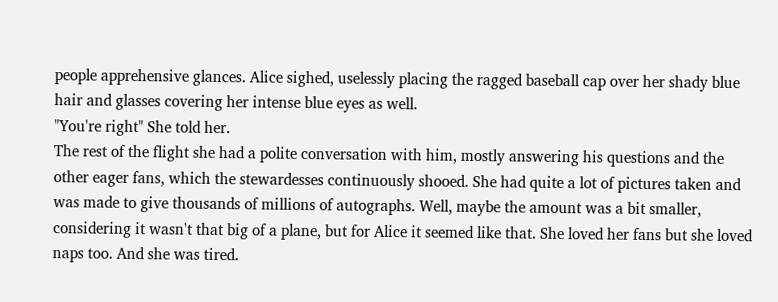people apprehensive glances. Alice sighed, uselessly placing the ragged baseball cap over her shady blue hair and glasses covering her intense blue eyes as well.
"You're right" She told her.
The rest of the flight she had a polite conversation with him, mostly answering his questions and the other eager fans, which the stewardesses continuously shooed. She had quite a lot of pictures taken and was made to give thousands of millions of autographs. Well, maybe the amount was a bit smaller, considering it wasn't that big of a plane, but for Alice it seemed like that. She loved her fans but she loved naps too. And she was tired.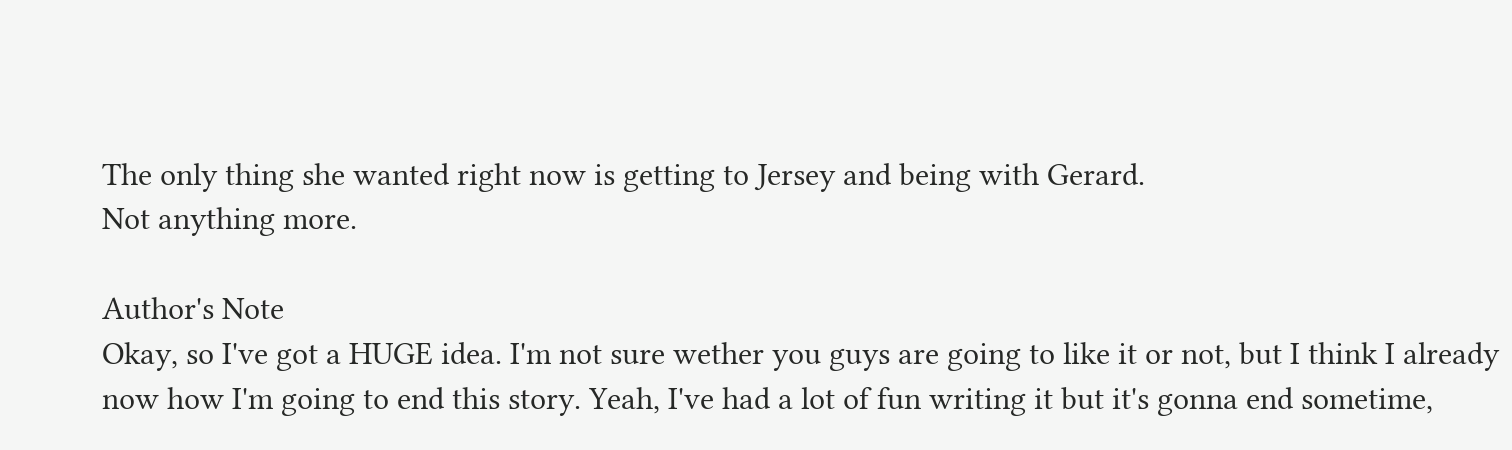The only thing she wanted right now is getting to Jersey and being with Gerard.
Not anything more.

Author's Note
Okay, so I've got a HUGE idea. I'm not sure wether you guys are going to like it or not, but I think I already now how I'm going to end this story. Yeah, I've had a lot of fun writing it but it's gonna end sometime,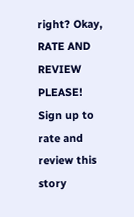right? Okay, RATE AND REVIEW PLEASE!
Sign up to rate and review this story